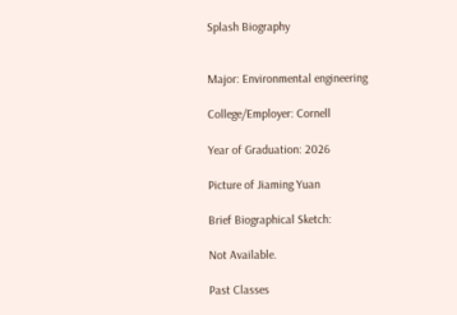Splash Biography


Major: Environmental engineering

College/Employer: Cornell

Year of Graduation: 2026

Picture of Jiaming Yuan

Brief Biographical Sketch:

Not Available.

Past Classes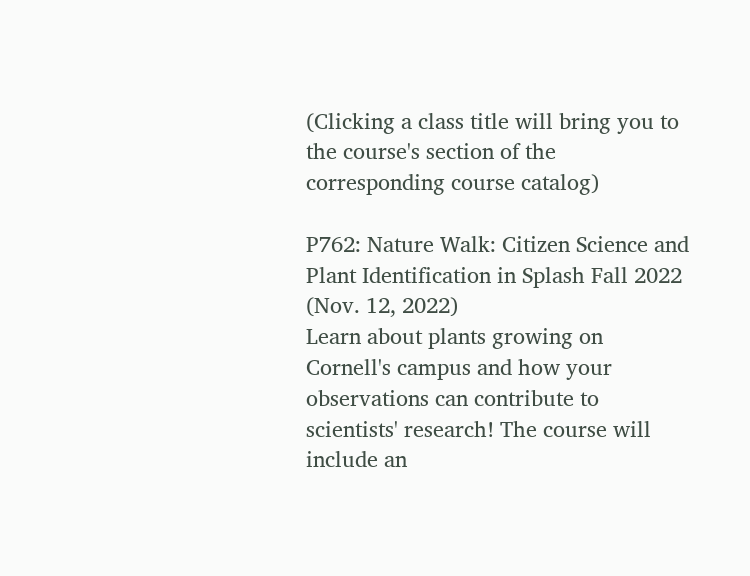(Clicking a class title will bring you to the course's section of the corresponding course catalog)

P762: Nature Walk: Citizen Science and Plant Identification in Splash Fall 2022 (Nov. 12, 2022)
Learn about plants growing on Cornell's campus and how your observations can contribute to scientists' research! The course will include an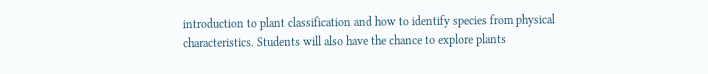introduction to plant classification and how to identify species from physical characteristics. Students will also have the chance to explore plants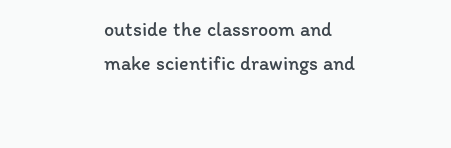outside the classroom and make scientific drawings and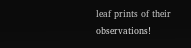leaf prints of their observations!